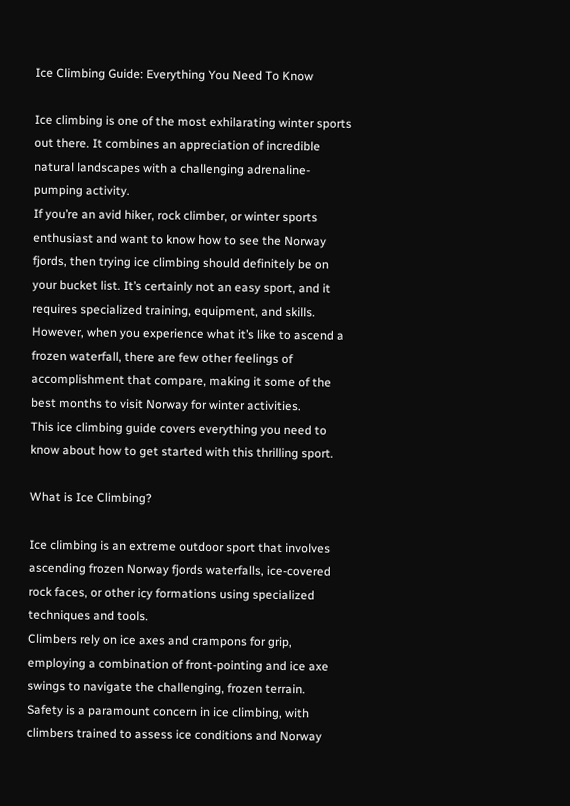Ice Climbing Guide: Everything You Need To Know

Ice climbing is one of the most exhilarating winter sports out there. It combines an appreciation of incredible natural landscapes with a challenging adrenaline-pumping activity.
If you’re an avid hiker, rock climber, or winter sports enthusiast and want to know how to see the Norway fjords, then trying ice climbing should definitely be on your bucket list. It’s certainly not an easy sport, and it requires specialized training, equipment, and skills.
However, when you experience what it’s like to ascend a frozen waterfall, there are few other feelings of accomplishment that compare, making it some of the best months to visit Norway for winter activities.
This ice climbing guide covers everything you need to know about how to get started with this thrilling sport.

What is Ice Climbing?

Ice climbing is an extreme outdoor sport that involves ascending frozen Norway fjords waterfalls, ice-covered rock faces, or other icy formations using specialized techniques and tools.
Climbers rely on ice axes and crampons for grip, employing a combination of front-pointing and ice axe swings to navigate the challenging, frozen terrain.
Safety is a paramount concern in ice climbing, with climbers trained to assess ice conditions and Norway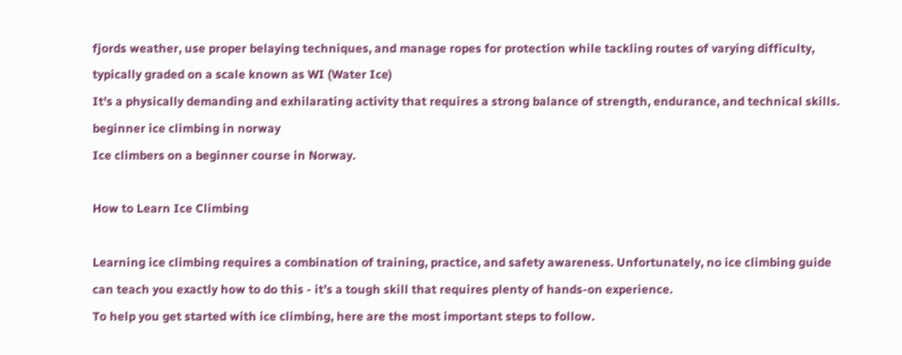fjords weather, use proper belaying techniques, and manage ropes for protection while tackling routes of varying difficulty, typically graded on a scale known as WI (Water Ice)
It's a physically demanding and exhilarating activity that requires a strong balance of strength, endurance, and technical skills.
beginner ice climbing in norway
Ice climbers on a beginner course in Norway.

How to Learn Ice Climbing

Learning ice climbing requires a combination of training, practice, and safety awareness. Unfortunately, no ice climbing guide can teach you exactly how to do this - it’s a tough skill that requires plenty of hands-on experience.
To help you get started with ice climbing, here are the most important steps to follow.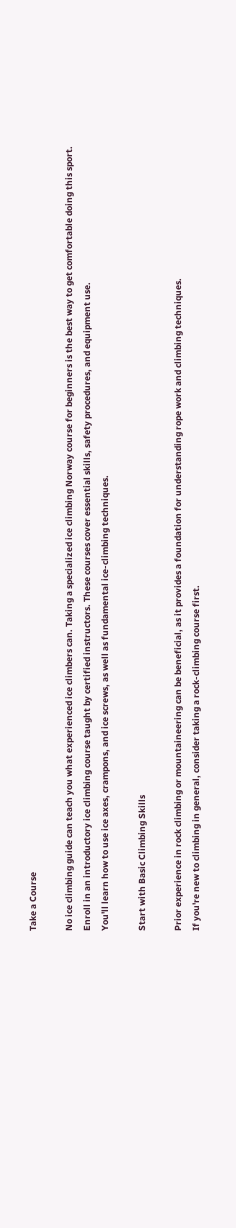Take a Course

No ice climbing guide can teach you what experienced ice climbers can. Taking a specialized ice climbing Norway course for beginners is the best way to get comfortable doing this sport.
Enroll in an introductory ice climbing course taught by certified instructors. These courses cover essential skills, safety procedures, and equipment use.
You'll learn how to use ice axes, crampons, and ice screws, as well as fundamental ice-climbing techniques.

Start with Basic Climbing Skills

Prior experience in rock climbing or mountaineering can be beneficial, as it provides a foundation for understanding rope work and climbing techniques.
If you're new to climbing in general, consider taking a rock-climbing course first.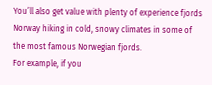You’ll also get value with plenty of experience fjords Norway hiking in cold, snowy climates in some of the most famous Norwegian fjords.
For example, if you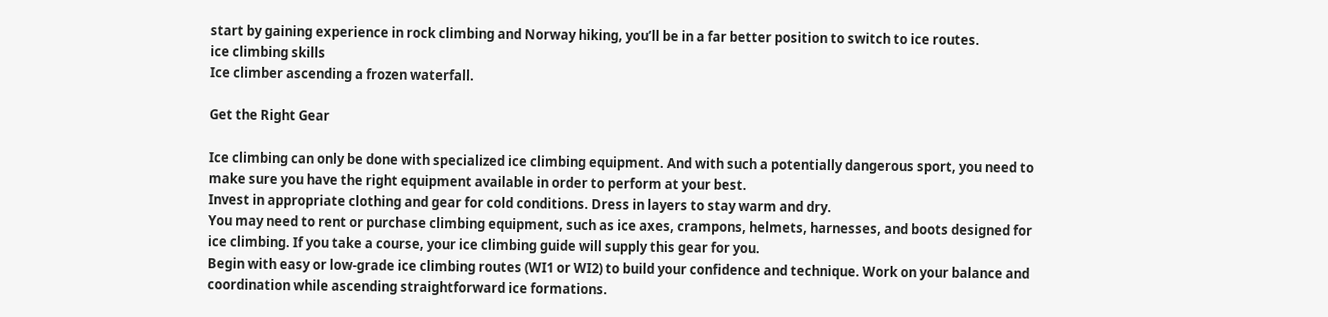start by gaining experience in rock climbing and Norway hiking, you’ll be in a far better position to switch to ice routes.
ice climbing skills
Ice climber ascending a frozen waterfall.

Get the Right Gear

Ice climbing can only be done with specialized ice climbing equipment. And with such a potentially dangerous sport, you need to make sure you have the right equipment available in order to perform at your best.
Invest in appropriate clothing and gear for cold conditions. Dress in layers to stay warm and dry.
You may need to rent or purchase climbing equipment, such as ice axes, crampons, helmets, harnesses, and boots designed for ice climbing. If you take a course, your ice climbing guide will supply this gear for you.
Begin with easy or low-grade ice climbing routes (WI1 or WI2) to build your confidence and technique. Work on your balance and coordination while ascending straightforward ice formations.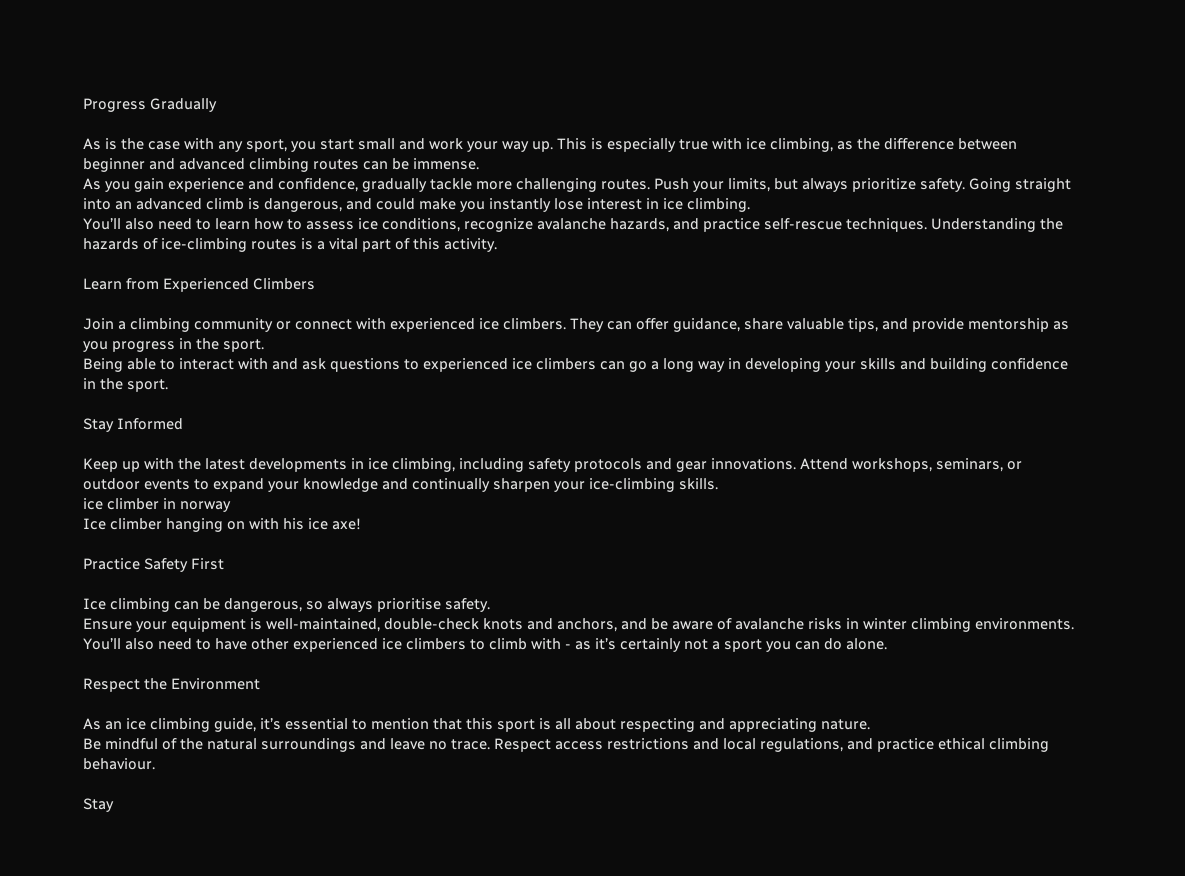Progress Gradually

As is the case with any sport, you start small and work your way up. This is especially true with ice climbing, as the difference between beginner and advanced climbing routes can be immense.
As you gain experience and confidence, gradually tackle more challenging routes. Push your limits, but always prioritize safety. Going straight into an advanced climb is dangerous, and could make you instantly lose interest in ice climbing.
You’ll also need to learn how to assess ice conditions, recognize avalanche hazards, and practice self-rescue techniques. Understanding the hazards of ice-climbing routes is a vital part of this activity.

Learn from Experienced Climbers

Join a climbing community or connect with experienced ice climbers. They can offer guidance, share valuable tips, and provide mentorship as you progress in the sport.
Being able to interact with and ask questions to experienced ice climbers can go a long way in developing your skills and building confidence in the sport.

Stay Informed

Keep up with the latest developments in ice climbing, including safety protocols and gear innovations. Attend workshops, seminars, or outdoor events to expand your knowledge and continually sharpen your ice-climbing skills.
ice climber in norway
Ice climber hanging on with his ice axe!

Practice Safety First

Ice climbing can be dangerous, so always prioritise safety.
Ensure your equipment is well-maintained, double-check knots and anchors, and be aware of avalanche risks in winter climbing environments.
You’ll also need to have other experienced ice climbers to climb with - as it’s certainly not a sport you can do alone.

Respect the Environment

As an ice climbing guide, it’s essential to mention that this sport is all about respecting and appreciating nature.
Be mindful of the natural surroundings and leave no trace. Respect access restrictions and local regulations, and practice ethical climbing behaviour.

Stay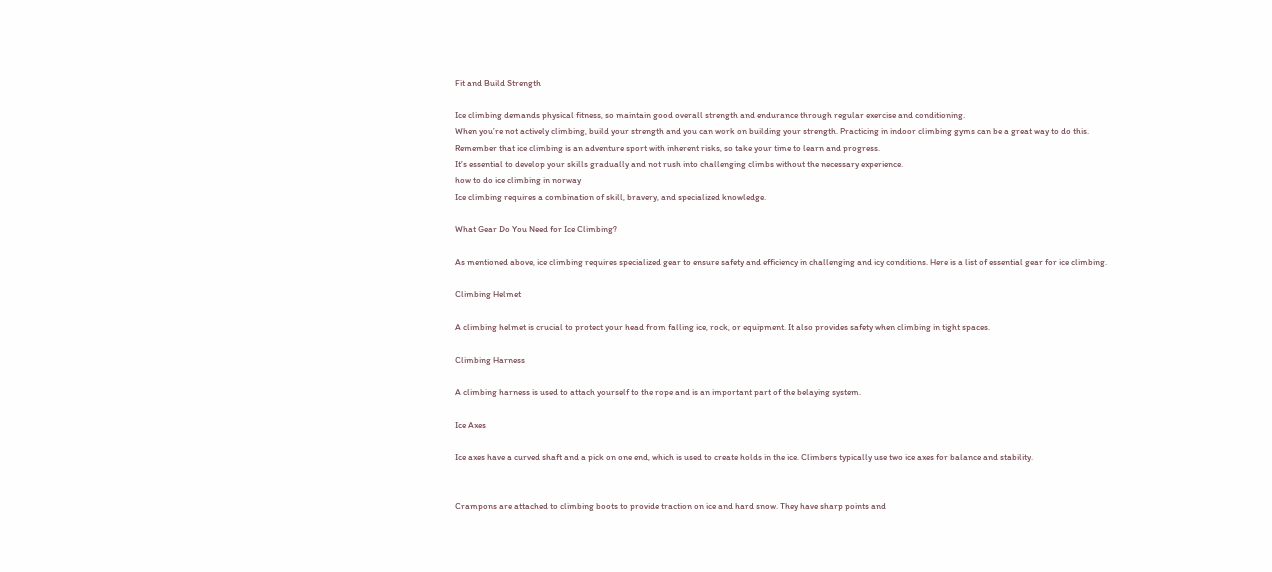Fit and Build Strength

Ice climbing demands physical fitness, so maintain good overall strength and endurance through regular exercise and conditioning.
When you’re not actively climbing, build your strength and you can work on building your strength. Practicing in indoor climbing gyms can be a great way to do this.
Remember that ice climbing is an adventure sport with inherent risks, so take your time to learn and progress.
It's essential to develop your skills gradually and not rush into challenging climbs without the necessary experience.
how to do ice climbing in norway
Ice climbing requires a combination of skill, bravery, and specialized knowledge.

What Gear Do You Need for Ice Climbing?

As mentioned above, ice climbing requires specialized gear to ensure safety and efficiency in challenging and icy conditions. Here is a list of essential gear for ice climbing.

Climbing Helmet

A climbing helmet is crucial to protect your head from falling ice, rock, or equipment. It also provides safety when climbing in tight spaces.

Climbing Harness

A climbing harness is used to attach yourself to the rope and is an important part of the belaying system.

Ice Axes

Ice axes have a curved shaft and a pick on one end, which is used to create holds in the ice. Climbers typically use two ice axes for balance and stability.


Crampons are attached to climbing boots to provide traction on ice and hard snow. They have sharp points and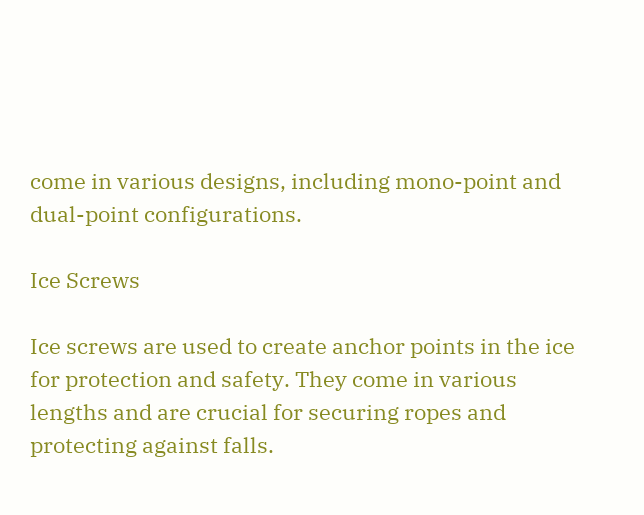come in various designs, including mono-point and dual-point configurations.

Ice Screws

Ice screws are used to create anchor points in the ice for protection and safety. They come in various lengths and are crucial for securing ropes and protecting against falls.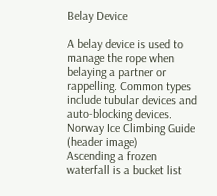Belay Device

A belay device is used to manage the rope when belaying a partner or rappelling. Common types include tubular devices and auto-blocking devices.
Norway Ice Climbing Guide (header image)
Ascending a frozen waterfall is a bucket list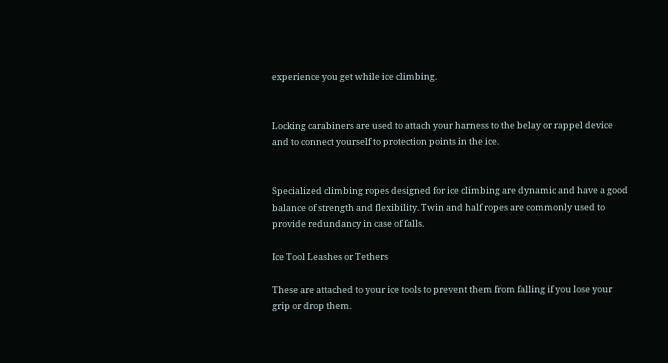experience you get while ice climbing.


Locking carabiners are used to attach your harness to the belay or rappel device and to connect yourself to protection points in the ice.


Specialized climbing ropes designed for ice climbing are dynamic and have a good balance of strength and flexibility. Twin and half ropes are commonly used to provide redundancy in case of falls.

Ice Tool Leashes or Tethers

These are attached to your ice tools to prevent them from falling if you lose your grip or drop them.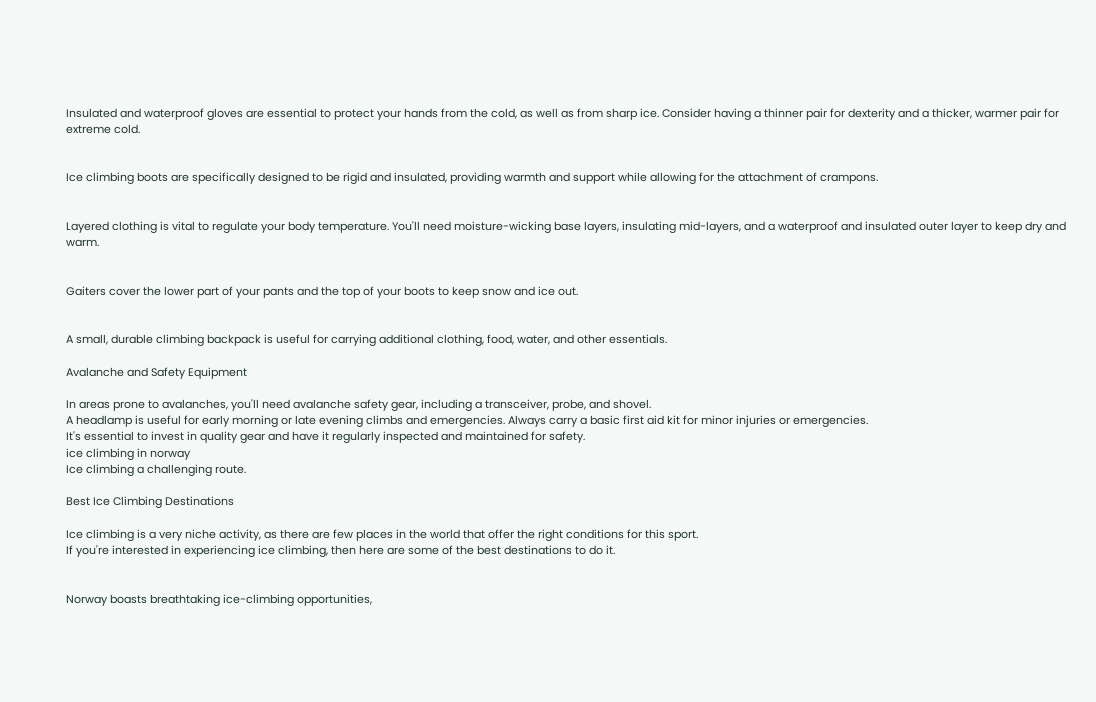Insulated and waterproof gloves are essential to protect your hands from the cold, as well as from sharp ice. Consider having a thinner pair for dexterity and a thicker, warmer pair for extreme cold.


Ice climbing boots are specifically designed to be rigid and insulated, providing warmth and support while allowing for the attachment of crampons.


Layered clothing is vital to regulate your body temperature. You'll need moisture-wicking base layers, insulating mid-layers, and a waterproof and insulated outer layer to keep dry and warm.


Gaiters cover the lower part of your pants and the top of your boots to keep snow and ice out.


A small, durable climbing backpack is useful for carrying additional clothing, food, water, and other essentials.

Avalanche and Safety Equipment

In areas prone to avalanches, you'll need avalanche safety gear, including a transceiver, probe, and shovel.
A headlamp is useful for early morning or late evening climbs and emergencies. Always carry a basic first aid kit for minor injuries or emergencies.
It's essential to invest in quality gear and have it regularly inspected and maintained for safety.
ice climbing in norway
Ice climbing a challenging route.

Best Ice Climbing Destinations

Ice climbing is a very niche activity, as there are few places in the world that offer the right conditions for this sport.
If you're interested in experiencing ice climbing, then here are some of the best destinations to do it.


Norway boasts breathtaking ice-climbing opportunities,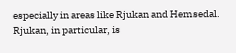especially in areas like Rjukan and Hemsedal.
Rjukan, in particular, is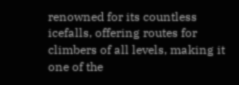renowned for its countless icefalls, offering routes for climbers of all levels, making it one of the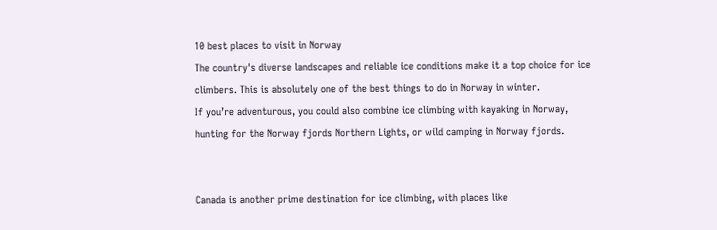10 best places to visit in Norway
The country's diverse landscapes and reliable ice conditions make it a top choice for ice climbers. This is absolutely one of the best things to do in Norway in winter.
If you’re adventurous, you could also combine ice climbing with kayaking in Norway, hunting for the Norway fjords Northern Lights, or wild camping in Norway fjords.


Canada is another prime destination for ice climbing, with places like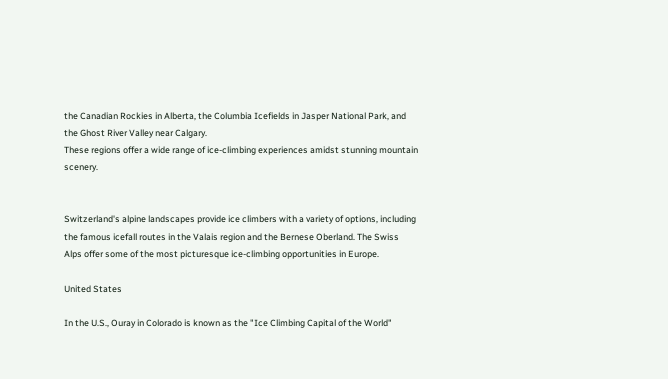the Canadian Rockies in Alberta, the Columbia Icefields in Jasper National Park, and the Ghost River Valley near Calgary.
These regions offer a wide range of ice-climbing experiences amidst stunning mountain scenery.


Switzerland's alpine landscapes provide ice climbers with a variety of options, including the famous icefall routes in the Valais region and the Bernese Oberland. The Swiss Alps offer some of the most picturesque ice-climbing opportunities in Europe.

United States

In the U.S., Ouray in Colorado is known as the "Ice Climbing Capital of the World"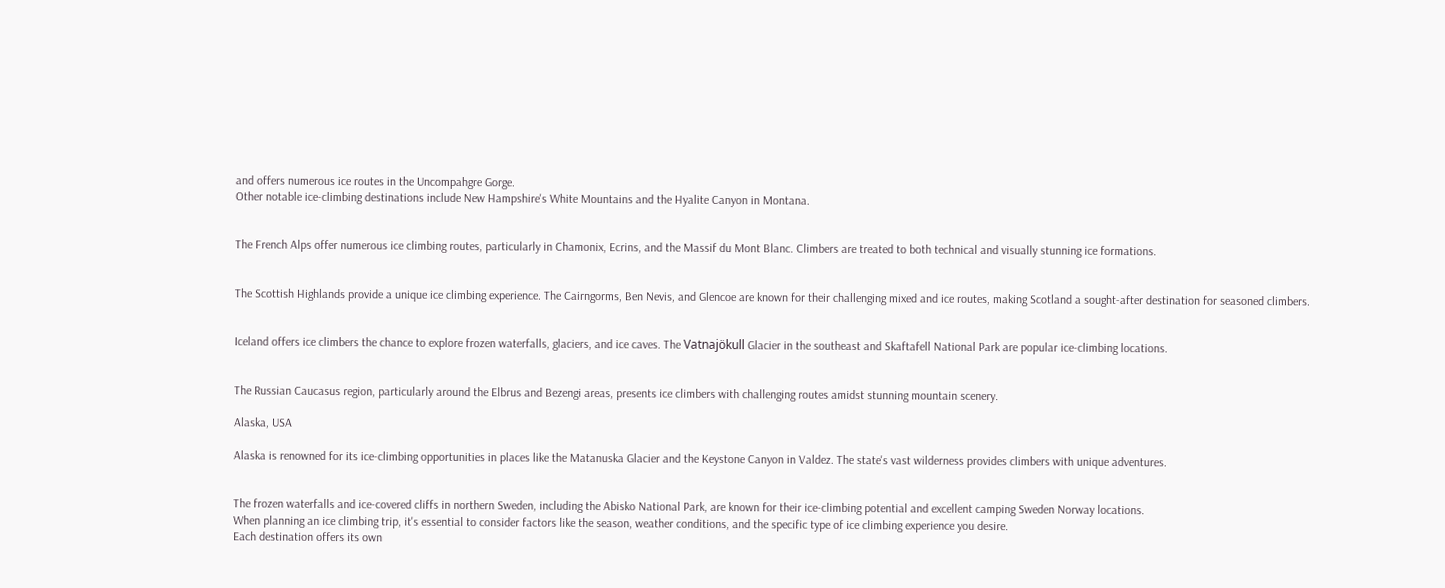and offers numerous ice routes in the Uncompahgre Gorge.
Other notable ice-climbing destinations include New Hampshire's White Mountains and the Hyalite Canyon in Montana.


The French Alps offer numerous ice climbing routes, particularly in Chamonix, Ecrins, and the Massif du Mont Blanc. Climbers are treated to both technical and visually stunning ice formations.


The Scottish Highlands provide a unique ice climbing experience. The Cairngorms, Ben Nevis, and Glencoe are known for their challenging mixed and ice routes, making Scotland a sought-after destination for seasoned climbers.


Iceland offers ice climbers the chance to explore frozen waterfalls, glaciers, and ice caves. The Vatnajökull Glacier in the southeast and Skaftafell National Park are popular ice-climbing locations.


The Russian Caucasus region, particularly around the Elbrus and Bezengi areas, presents ice climbers with challenging routes amidst stunning mountain scenery.

Alaska, USA

Alaska is renowned for its ice-climbing opportunities in places like the Matanuska Glacier and the Keystone Canyon in Valdez. The state's vast wilderness provides climbers with unique adventures.


The frozen waterfalls and ice-covered cliffs in northern Sweden, including the Abisko National Park, are known for their ice-climbing potential and excellent camping Sweden Norway locations.
When planning an ice climbing trip, it's essential to consider factors like the season, weather conditions, and the specific type of ice climbing experience you desire.
Each destination offers its own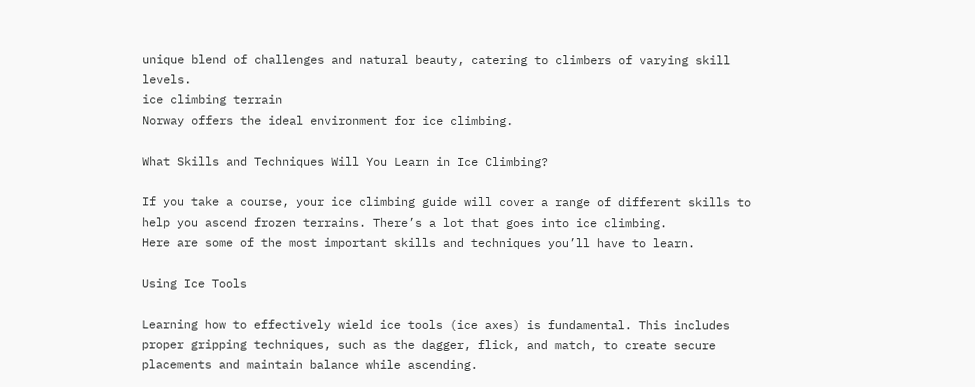unique blend of challenges and natural beauty, catering to climbers of varying skill levels.
ice climbing terrain
Norway offers the ideal environment for ice climbing.

What Skills and Techniques Will You Learn in Ice Climbing?

If you take a course, your ice climbing guide will cover a range of different skills to help you ascend frozen terrains. There’s a lot that goes into ice climbing.
Here are some of the most important skills and techniques you’ll have to learn.

Using Ice Tools

Learning how to effectively wield ice tools (ice axes) is fundamental. This includes proper gripping techniques, such as the dagger, flick, and match, to create secure placements and maintain balance while ascending.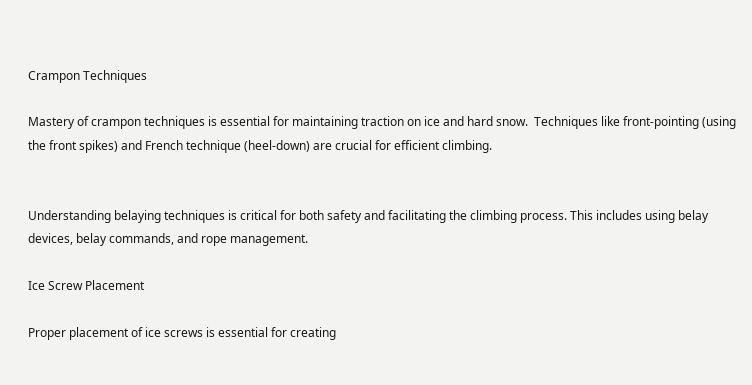Crampon Techniques

Mastery of crampon techniques is essential for maintaining traction on ice and hard snow.  Techniques like front-pointing (using the front spikes) and French technique (heel-down) are crucial for efficient climbing.


Understanding belaying techniques is critical for both safety and facilitating the climbing process. This includes using belay devices, belay commands, and rope management.

Ice Screw Placement

Proper placement of ice screws is essential for creating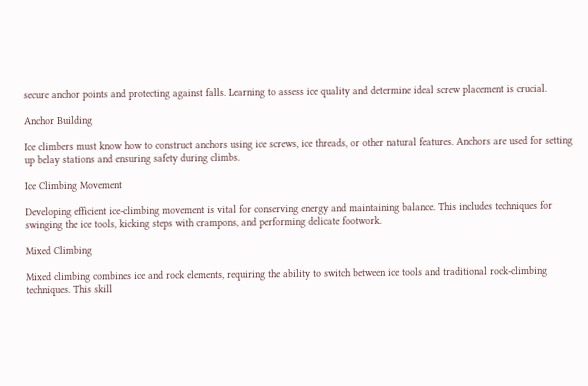secure anchor points and protecting against falls. Learning to assess ice quality and determine ideal screw placement is crucial.

Anchor Building

Ice climbers must know how to construct anchors using ice screws, ice threads, or other natural features. Anchors are used for setting up belay stations and ensuring safety during climbs.

Ice Climbing Movement

Developing efficient ice-climbing movement is vital for conserving energy and maintaining balance. This includes techniques for swinging the ice tools, kicking steps with crampons, and performing delicate footwork.

Mixed Climbing

Mixed climbing combines ice and rock elements, requiring the ability to switch between ice tools and traditional rock-climbing techniques. This skill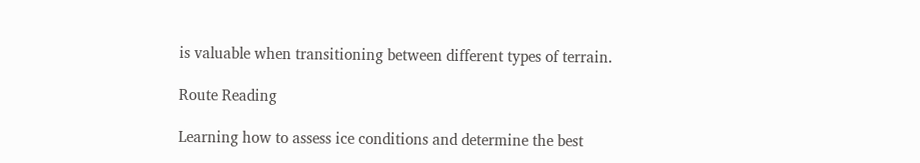is valuable when transitioning between different types of terrain.

Route Reading

Learning how to assess ice conditions and determine the best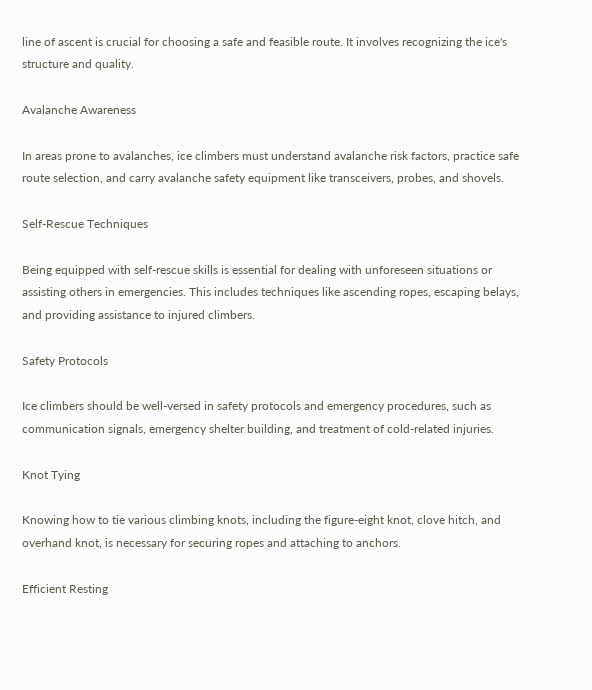line of ascent is crucial for choosing a safe and feasible route. It involves recognizing the ice's structure and quality.

Avalanche Awareness

In areas prone to avalanches, ice climbers must understand avalanche risk factors, practice safe route selection, and carry avalanche safety equipment like transceivers, probes, and shovels.

Self-Rescue Techniques

Being equipped with self-rescue skills is essential for dealing with unforeseen situations or assisting others in emergencies. This includes techniques like ascending ropes, escaping belays, and providing assistance to injured climbers.

Safety Protocols

Ice climbers should be well-versed in safety protocols and emergency procedures, such as communication signals, emergency shelter building, and treatment of cold-related injuries.

Knot Tying

Knowing how to tie various climbing knots, including the figure-eight knot, clove hitch, and overhand knot, is necessary for securing ropes and attaching to anchors.

Efficient Resting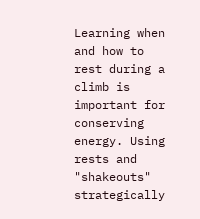Learning when and how to rest during a climb is important for conserving energy. Using rests and "shakeouts" strategically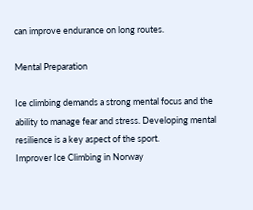can improve endurance on long routes.

Mental Preparation

Ice climbing demands a strong mental focus and the ability to manage fear and stress. Developing mental resilience is a key aspect of the sport.
Improver Ice Climbing in Norway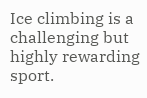Ice climbing is a challenging but highly rewarding sport.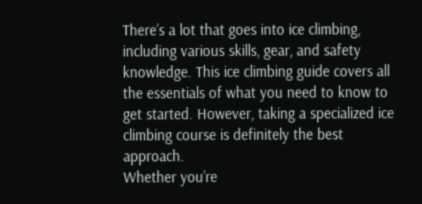There’s a lot that goes into ice climbing, including various skills, gear, and safety knowledge. This ice climbing guide covers all the essentials of what you need to know to get started. However, taking a specialized ice climbing course is definitely the best approach.
Whether you’re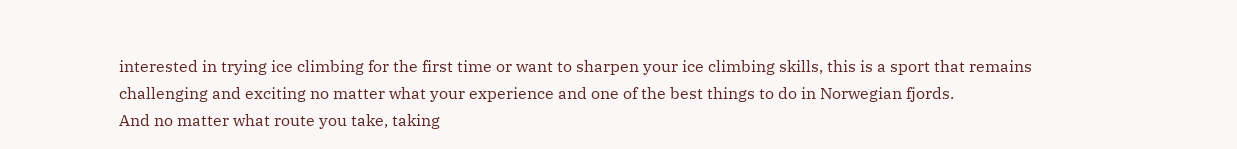interested in trying ice climbing for the first time or want to sharpen your ice climbing skills, this is a sport that remains challenging and exciting no matter what your experience and one of the best things to do in Norwegian fjords.
And no matter what route you take, taking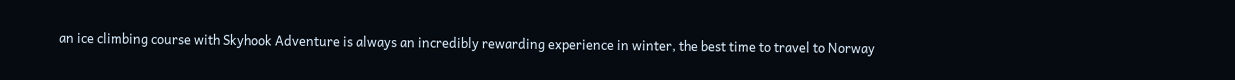an ice climbing course with Skyhook Adventure is always an incredibly rewarding experience in winter, the best time to travel to Norway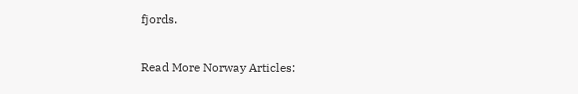fjords.

Read More Norway Articles: